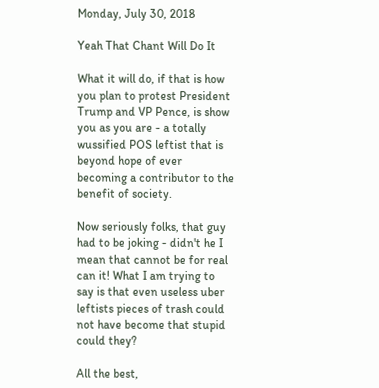Monday, July 30, 2018

Yeah That Chant Will Do It

What it will do, if that is how you plan to protest President Trump and VP Pence, is show you as you are - a totally wussified POS leftist that is beyond hope of ever becoming a contributor to the benefit of society.

Now seriously folks, that guy had to be joking - didn't he I mean that cannot be for real can it! What I am trying to say is that even useless uber leftists pieces of trash could not have become that stupid could they?

All the best,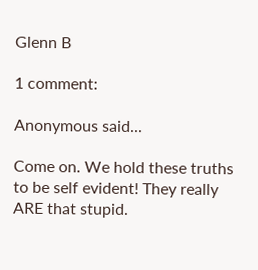Glenn B

1 comment:

Anonymous said...

Come on. We hold these truths to be self evident! They really ARE that stupid.